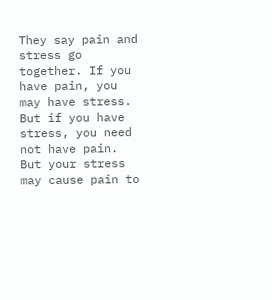They say pain and stress go together. If you have pain, you may have stress. But if you have stress, you need not have pain. But your stress may cause pain to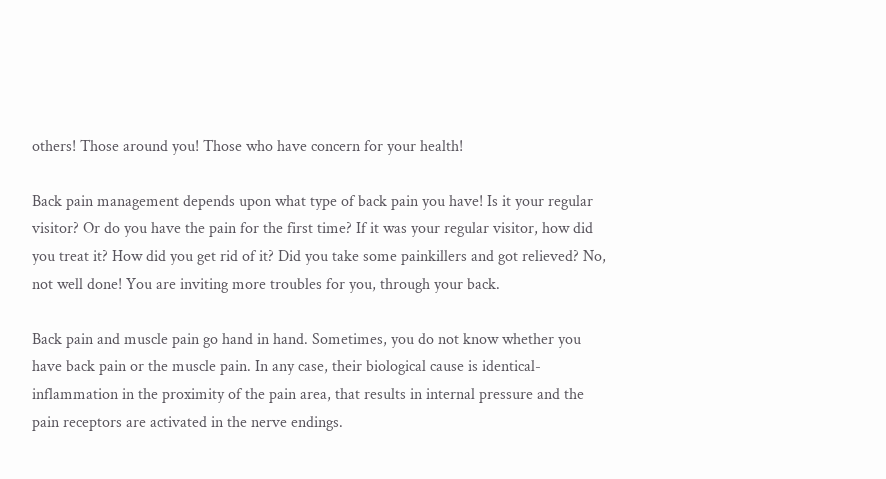others! Those around you! Those who have concern for your health!

Back pain management depends upon what type of back pain you have! Is it your regular visitor? Or do you have the pain for the first time? If it was your regular visitor, how did you treat it? How did you get rid of it? Did you take some painkillers and got relieved? No, not well done! You are inviting more troubles for you, through your back.

Back pain and muscle pain go hand in hand. Sometimes, you do not know whether you have back pain or the muscle pain. In any case, their biological cause is identical-inflammation in the proximity of the pain area, that results in internal pressure and the pain receptors are activated in the nerve endings.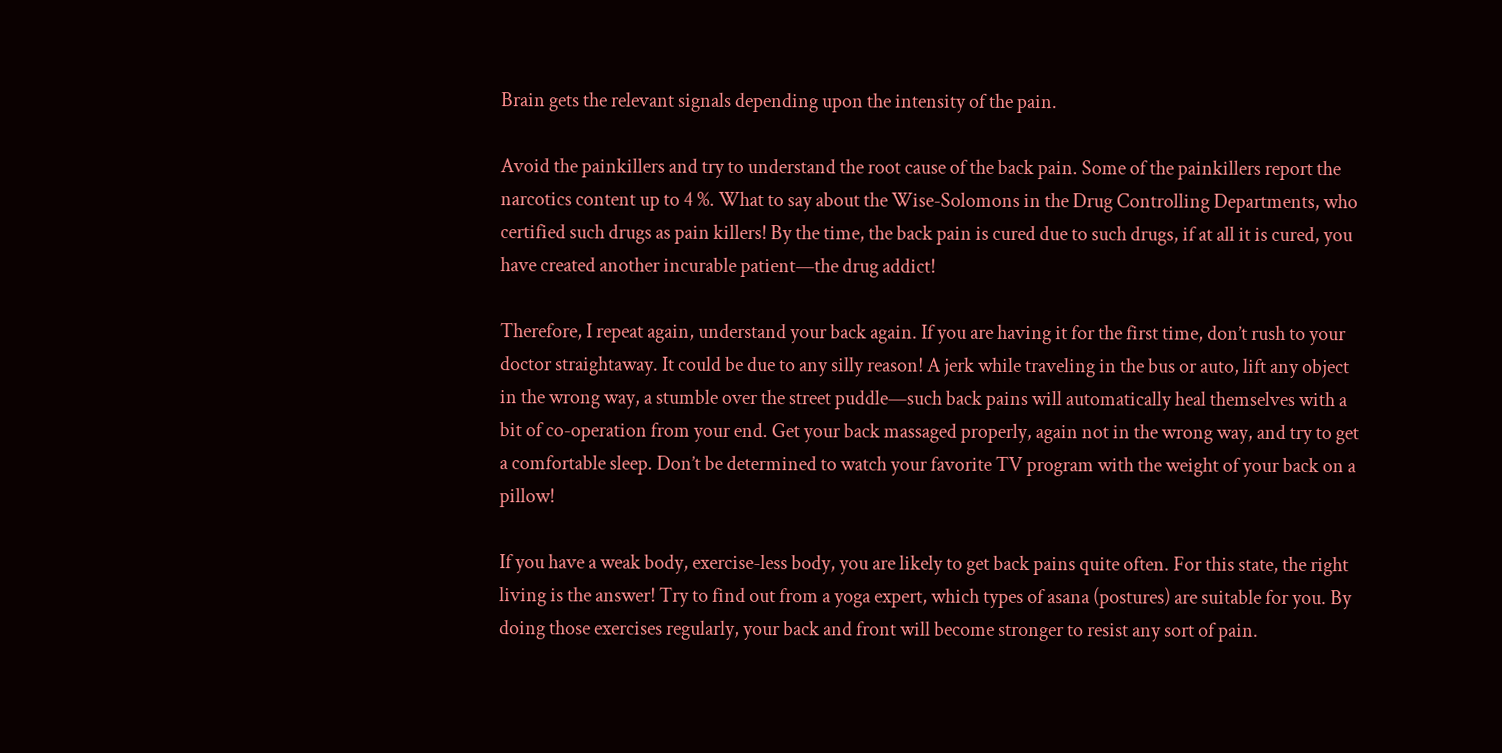Brain gets the relevant signals depending upon the intensity of the pain.

Avoid the painkillers and try to understand the root cause of the back pain. Some of the painkillers report the narcotics content up to 4 %. What to say about the Wise-Solomons in the Drug Controlling Departments, who certified such drugs as pain killers! By the time, the back pain is cured due to such drugs, if at all it is cured, you have created another incurable patient—the drug addict!

Therefore, I repeat again, understand your back again. If you are having it for the first time, don’t rush to your doctor straightaway. It could be due to any silly reason! A jerk while traveling in the bus or auto, lift any object in the wrong way, a stumble over the street puddle—such back pains will automatically heal themselves with a bit of co-operation from your end. Get your back massaged properly, again not in the wrong way, and try to get a comfortable sleep. Don’t be determined to watch your favorite TV program with the weight of your back on a pillow!

If you have a weak body, exercise-less body, you are likely to get back pains quite often. For this state, the right living is the answer! Try to find out from a yoga expert, which types of asana (postures) are suitable for you. By doing those exercises regularly, your back and front will become stronger to resist any sort of pain.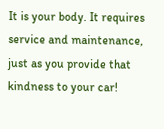It is your body. It requires service and maintenance, just as you provide that kindness to your car!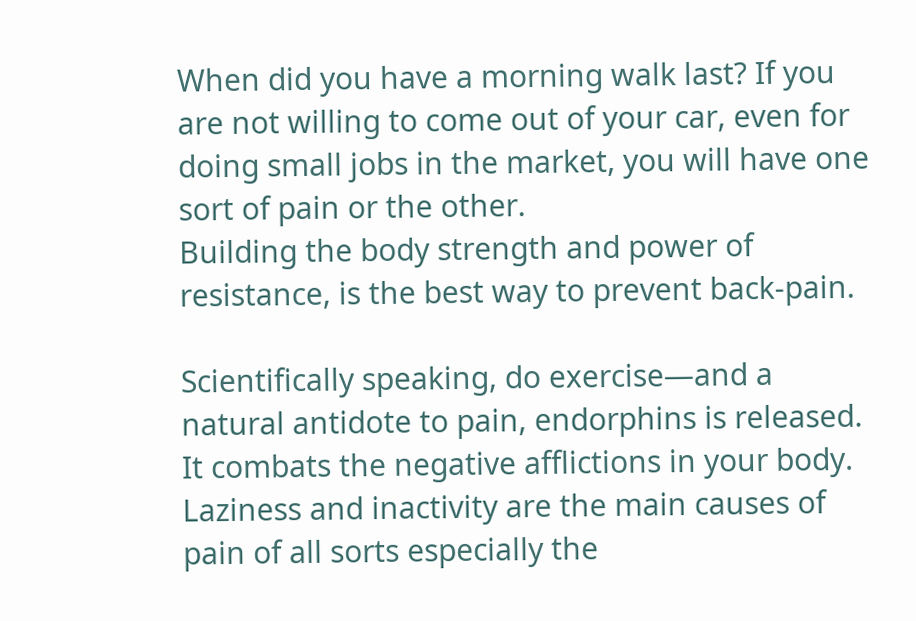When did you have a morning walk last? If you are not willing to come out of your car, even for doing small jobs in the market, you will have one sort of pain or the other.
Building the body strength and power of resistance, is the best way to prevent back-pain.

Scientifically speaking, do exercise—and a natural antidote to pain, endorphins is released. It combats the negative afflictions in your body. Laziness and inactivity are the main causes of pain of all sorts especially the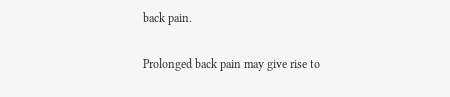back pain.

Prolonged back pain may give rise to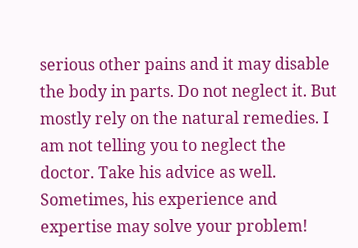serious other pains and it may disable the body in parts. Do not neglect it. But mostly rely on the natural remedies. I am not telling you to neglect the doctor. Take his advice as well. Sometimes, his experience and expertise may solve your problem!